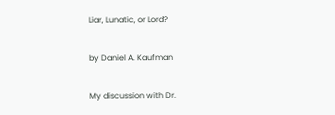Liar, Lunatic, or Lord?

by Daniel A. Kaufman

My discussion with Dr.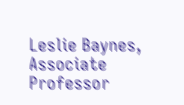Leslie Baynes, Associate Professor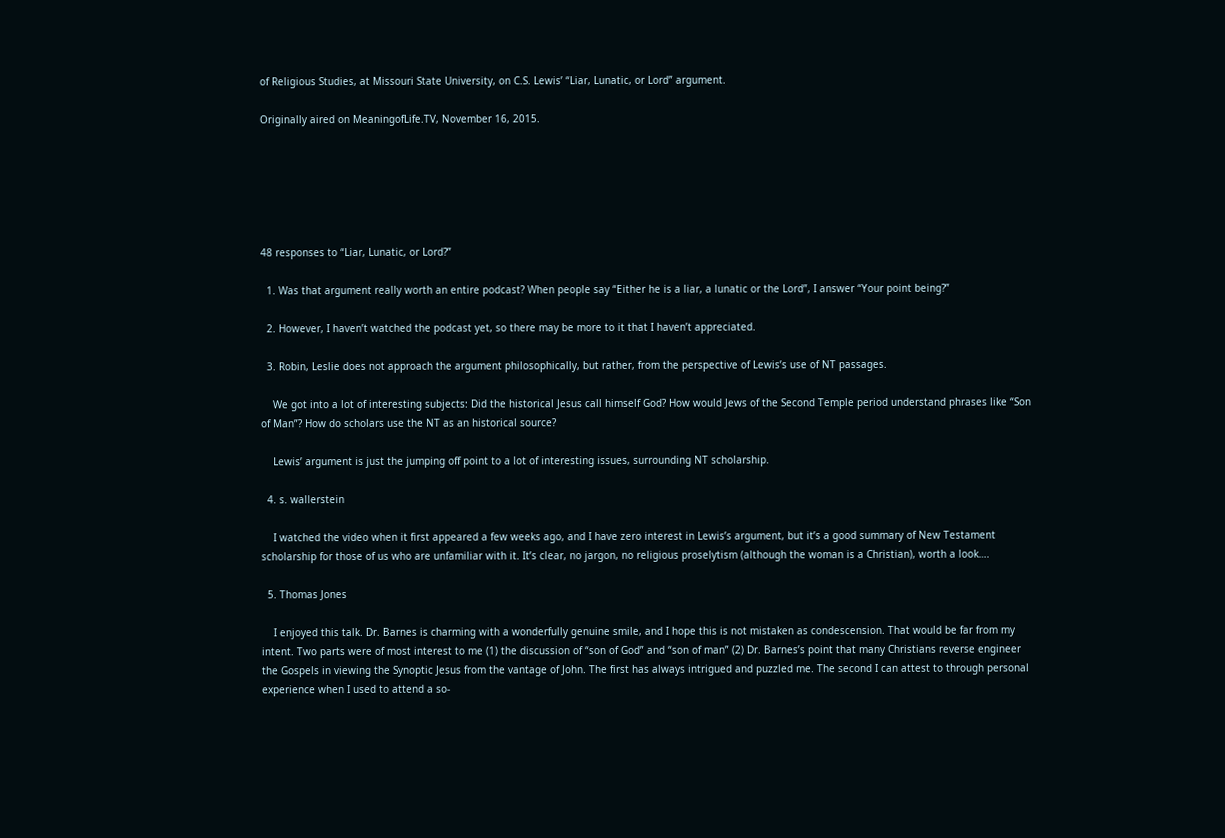of Religious Studies, at Missouri State University, on C.S. Lewis’ “Liar, Lunatic, or Lord” argument.

Originally aired on MeaningofLife.TV, November 16, 2015.






48 responses to “Liar, Lunatic, or Lord?”

  1. Was that argument really worth an entire podcast? When people say “Either he is a liar, a lunatic or the Lord”, I answer “Your point being?”

  2. However, I haven’t watched the podcast yet, so there may be more to it that I haven’t appreciated.

  3. Robin, Leslie does not approach the argument philosophically, but rather, from the perspective of Lewis’s use of NT passages.

    We got into a lot of interesting subjects: Did the historical Jesus call himself God? How would Jews of the Second Temple period understand phrases like “Son of Man”? How do scholars use the NT as an historical source?

    Lewis’ argument is just the jumping off point to a lot of interesting issues, surrounding NT scholarship.

  4. s. wallerstein

    I watched the video when it first appeared a few weeks ago, and I have zero interest in Lewis’s argument, but it’s a good summary of New Testament scholarship for those of us who are unfamiliar with it. It’s clear, no jargon, no religious proselytism (although the woman is a Christian), worth a look….

  5. Thomas Jones

    I enjoyed this talk. Dr. Barnes is charming with a wonderfully genuine smile, and I hope this is not mistaken as condescension. That would be far from my intent. Two parts were of most interest to me (1) the discussion of “son of God” and “son of man” (2) Dr. Barnes’s point that many Christians reverse engineer the Gospels in viewing the Synoptic Jesus from the vantage of John. The first has always intrigued and puzzled me. The second I can attest to through personal experience when I used to attend a so-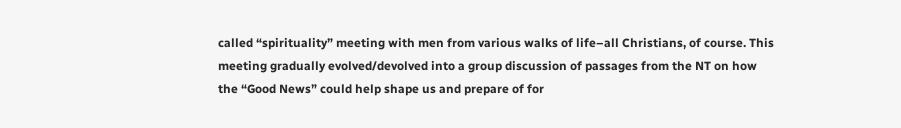called “spirituality” meeting with men from various walks of life–all Christians, of course. This meeting gradually evolved/devolved into a group discussion of passages from the NT on how the “Good News” could help shape us and prepare of for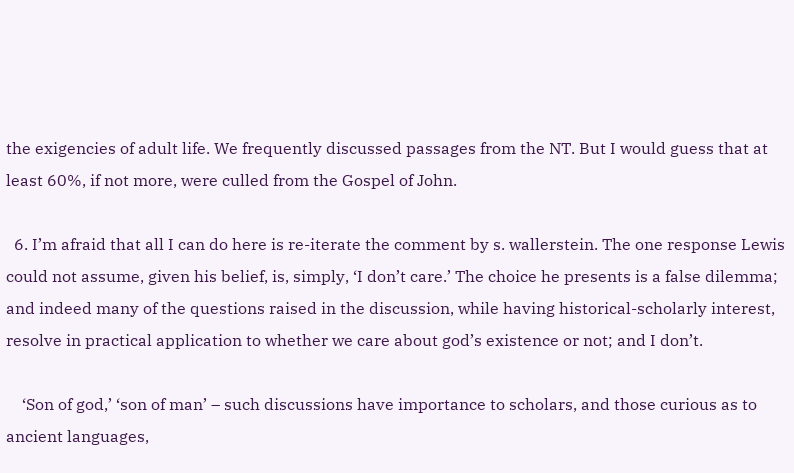the exigencies of adult life. We frequently discussed passages from the NT. But I would guess that at least 60%, if not more, were culled from the Gospel of John.

  6. I’m afraid that all I can do here is re-iterate the comment by s. wallerstein. The one response Lewis could not assume, given his belief, is, simply, ‘I don’t care.’ The choice he presents is a false dilemma; and indeed many of the questions raised in the discussion, while having historical-scholarly interest, resolve in practical application to whether we care about god’s existence or not; and I don’t.

    ‘Son of god,’ ‘son of man’ – such discussions have importance to scholars, and those curious as to ancient languages,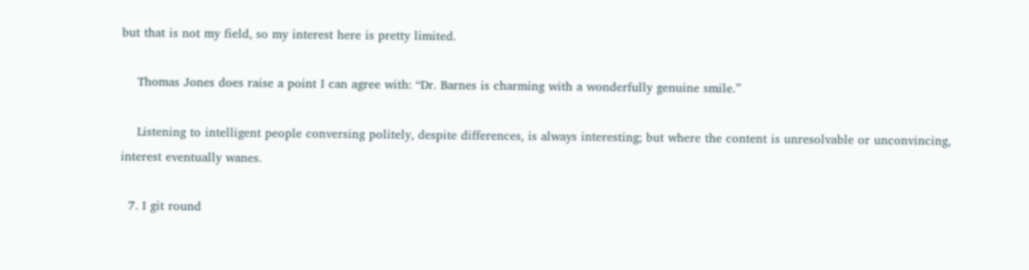but that is not my field, so my interest here is pretty limited.

    Thomas Jones does raise a point I can agree with: “Dr. Barnes is charming with a wonderfully genuine smile.”

    Listening to intelligent people conversing politely, despite differences, is always interesting; but where the content is unresolvable or unconvincing, interest eventually wanes.

  7. I git round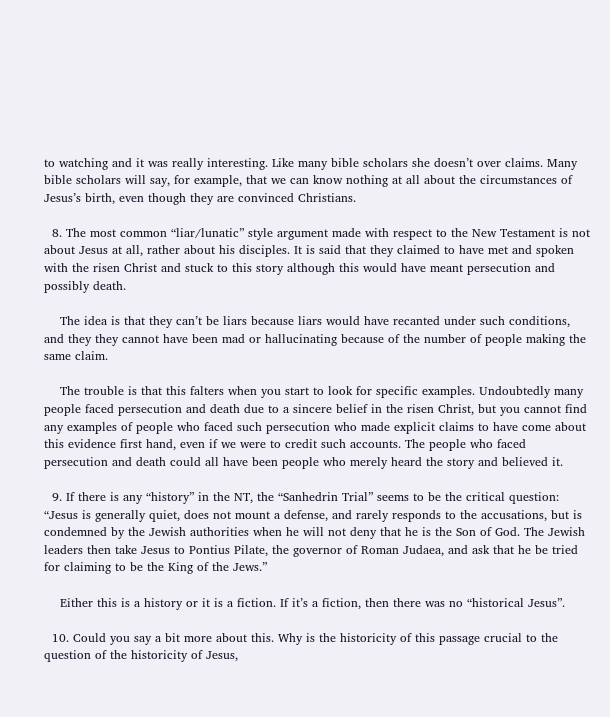to watching and it was really interesting. Like many bible scholars she doesn’t over claims. Many bible scholars will say, for example, that we can know nothing at all about the circumstances of Jesus’s birth, even though they are convinced Christians.

  8. The most common “liar/lunatic” style argument made with respect to the New Testament is not about Jesus at all, rather about his disciples. It is said that they claimed to have met and spoken with the risen Christ and stuck to this story although this would have meant persecution and possibly death.

    The idea is that they can’t be liars because liars would have recanted under such conditions, and they they cannot have been mad or hallucinating because of the number of people making the same claim.

    The trouble is that this falters when you start to look for specific examples. Undoubtedly many people faced persecution and death due to a sincere belief in the risen Christ, but you cannot find any examples of people who faced such persecution who made explicit claims to have come about this evidence first hand, even if we were to credit such accounts. The people who faced persecution and death could all have been people who merely heard the story and believed it.

  9. If there is any “history” in the NT, the “Sanhedrin Trial” seems to be the critical question: “Jesus is generally quiet, does not mount a defense, and rarely responds to the accusations, but is condemned by the Jewish authorities when he will not deny that he is the Son of God. The Jewish leaders then take Jesus to Pontius Pilate, the governor of Roman Judaea, and ask that he be tried for claiming to be the King of the Jews.”

    Either this is a history or it is a fiction. If it’s a fiction, then there was no “historical Jesus”.

  10. Could you say a bit more about this. Why is the historicity of this passage crucial to the question of the historicity of Jesus,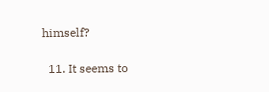himself?

  11. It seems to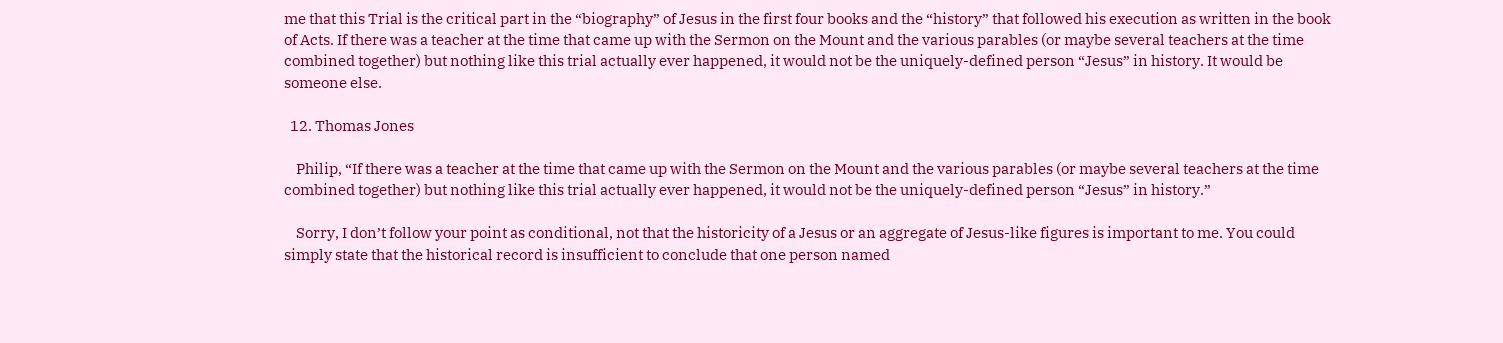me that this Trial is the critical part in the “biography” of Jesus in the first four books and the “history” that followed his execution as written in the book of Acts. If there was a teacher at the time that came up with the Sermon on the Mount and the various parables (or maybe several teachers at the time combined together) but nothing like this trial actually ever happened, it would not be the uniquely-defined person “Jesus” in history. It would be someone else.

  12. Thomas Jones

    Philip, “If there was a teacher at the time that came up with the Sermon on the Mount and the various parables (or maybe several teachers at the time combined together) but nothing like this trial actually ever happened, it would not be the uniquely-defined person “Jesus” in history.”

    Sorry, I don’t follow your point as conditional, not that the historicity of a Jesus or an aggregate of Jesus-like figures is important to me. You could simply state that the historical record is insufficient to conclude that one person named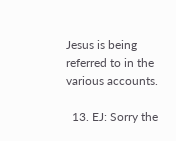Jesus is being referred to in the various accounts.

  13. EJ: Sorry the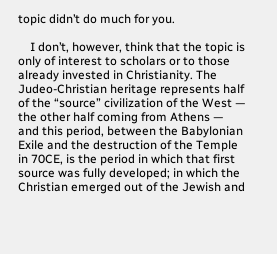topic didn’t do much for you.

    I don’t, however, think that the topic is only of interest to scholars or to those already invested in Christianity. The Judeo-Christian heritage represents half of the “source” civilization of the West — the other half coming from Athens — and this period, between the Babylonian Exile and the destruction of the Temple in 70CE, is the period in which that first source was fully developed; in which the Christian emerged out of the Jewish and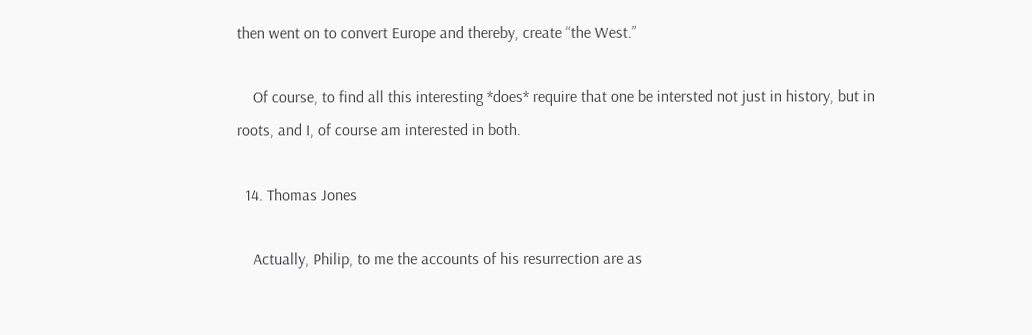then went on to convert Europe and thereby, create “the West.”

    Of course, to find all this interesting *does* require that one be intersted not just in history, but in roots, and I, of course am interested in both.

  14. Thomas Jones

    Actually, Philip, to me the accounts of his resurrection are as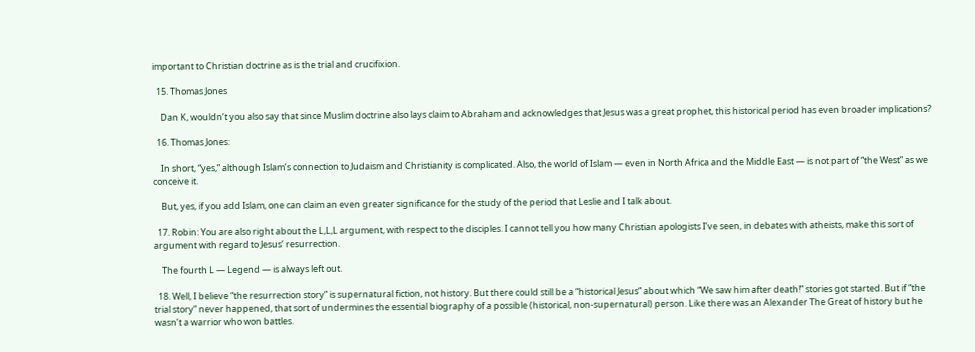important to Christian doctrine as is the trial and crucifixion.

  15. Thomas Jones

    Dan K, wouldn’t you also say that since Muslim doctrine also lays claim to Abraham and acknowledges that Jesus was a great prophet, this historical period has even broader implications?

  16. Thomas Jones:

    In short, “yes,” although Islam’s connection to Judaism and Christianity is complicated. Also, the world of Islam — even in North Africa and the Middle East — is not part of “the West” as we conceive it.

    But, yes, if you add Islam, one can claim an even greater significance for the study of the period that Leslie and I talk about.

  17. Robin: You are also right about the L,L,L argument, with respect to the disciples. I cannot tell you how many Christian apologists I’ve seen, in debates with atheists, make this sort of argument with regard to Jesus’ resurrection.

    The fourth L — Legend — is always left out.

  18. Well, I believe “the resurrection story” is supernatural fiction, not history. But there could still be a “historical Jesus” about which “We saw him after death!” stories got started. But if “the trial story” never happened, that sort of undermines the essential biography of a possible (historical, non-supernatural) person. Like there was an Alexander The Great of history but he wasn’t a warrior who won battles.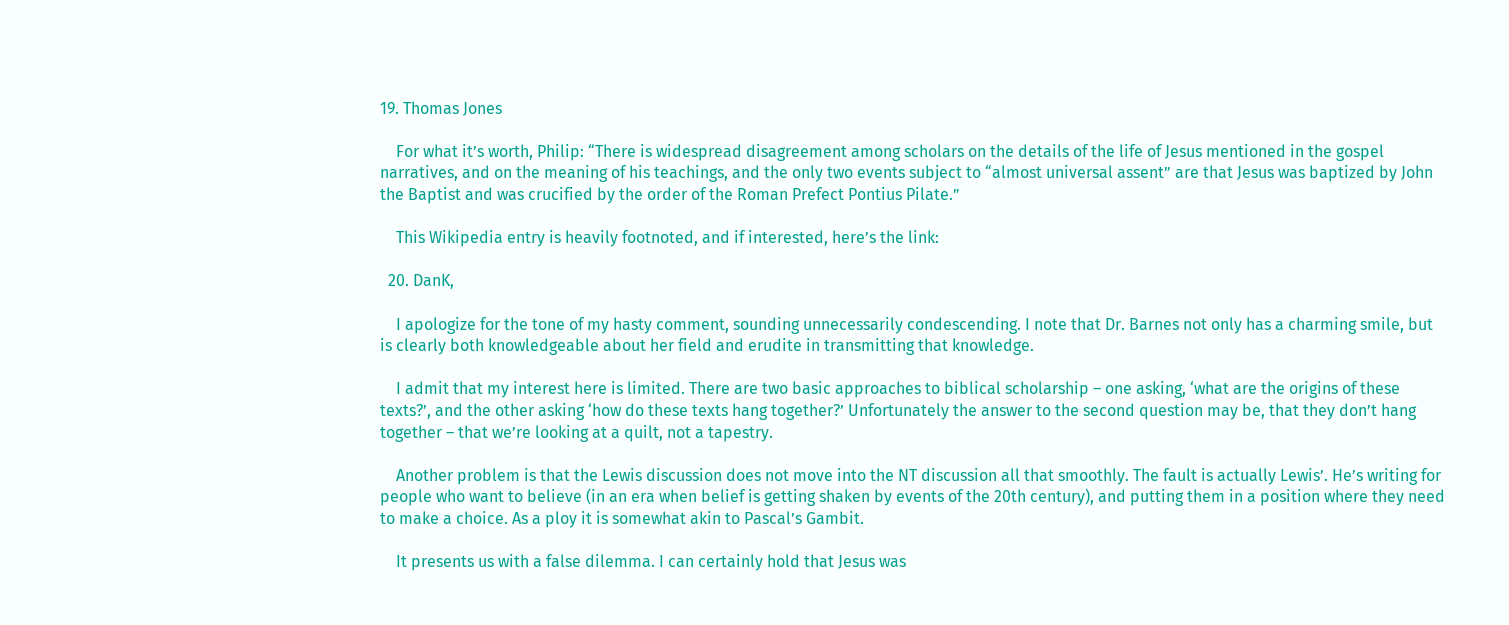19. Thomas Jones

    For what it’s worth, Philip: “There is widespread disagreement among scholars on the details of the life of Jesus mentioned in the gospel narratives, and on the meaning of his teachings, and the only two events subject to “almost universal assent” are that Jesus was baptized by John the Baptist and was crucified by the order of the Roman Prefect Pontius Pilate.”

    This Wikipedia entry is heavily footnoted, and if interested, here’s the link:

  20. DanK,

    I apologize for the tone of my hasty comment, sounding unnecessarily condescending. I note that Dr. Barnes not only has a charming smile, but is clearly both knowledgeable about her field and erudite in transmitting that knowledge.

    I admit that my interest here is limited. There are two basic approaches to biblical scholarship – one asking, ‘what are the origins of these texts?’, and the other asking ‘how do these texts hang together?’ Unfortunately the answer to the second question may be, that they don’t hang together – that we’re looking at a quilt, not a tapestry.

    Another problem is that the Lewis discussion does not move into the NT discussion all that smoothly. The fault is actually Lewis’. He’s writing for people who want to believe (in an era when belief is getting shaken by events of the 20th century), and putting them in a position where they need to make a choice. As a ploy it is somewhat akin to Pascal’s Gambit.

    It presents us with a false dilemma. I can certainly hold that Jesus was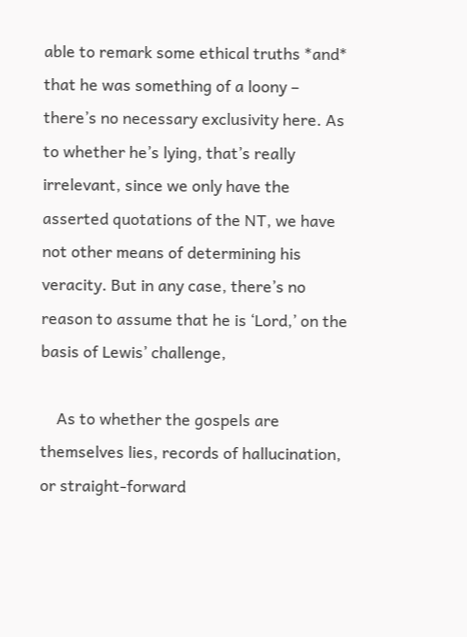able to remark some ethical truths *and* that he was something of a loony – there’s no necessary exclusivity here. As to whether he’s lying, that’s really irrelevant, since we only have the asserted quotations of the NT, we have not other means of determining his veracity. But in any case, there’s no reason to assume that he is ‘Lord,’ on the basis of Lewis’ challenge,

    As to whether the gospels are themselves lies, records of hallucination, or straight-forward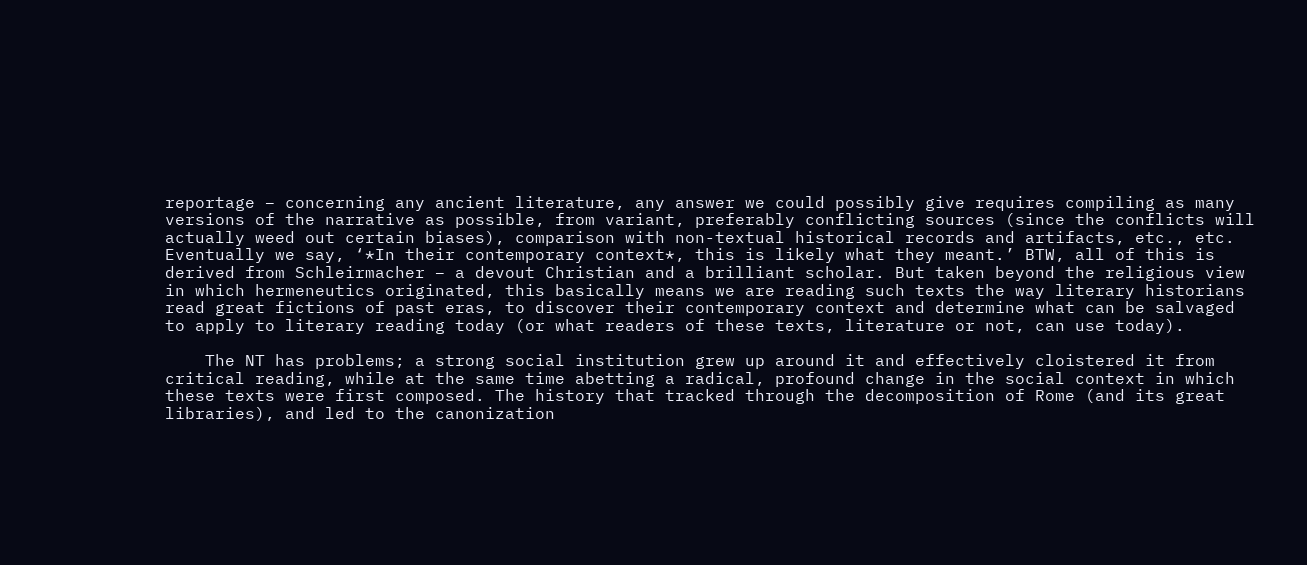reportage – concerning any ancient literature, any answer we could possibly give requires compiling as many versions of the narrative as possible, from variant, preferably conflicting sources (since the conflicts will actually weed out certain biases), comparison with non-textual historical records and artifacts, etc., etc. Eventually we say, ‘*In their contemporary context*, this is likely what they meant.’ BTW, all of this is derived from Schleirmacher – a devout Christian and a brilliant scholar. But taken beyond the religious view in which hermeneutics originated, this basically means we are reading such texts the way literary historians read great fictions of past eras, to discover their contemporary context and determine what can be salvaged to apply to literary reading today (or what readers of these texts, literature or not, can use today).

    The NT has problems; a strong social institution grew up around it and effectively cloistered it from critical reading, while at the same time abetting a radical, profound change in the social context in which these texts were first composed. The history that tracked through the decomposition of Rome (and its great libraries), and led to the canonization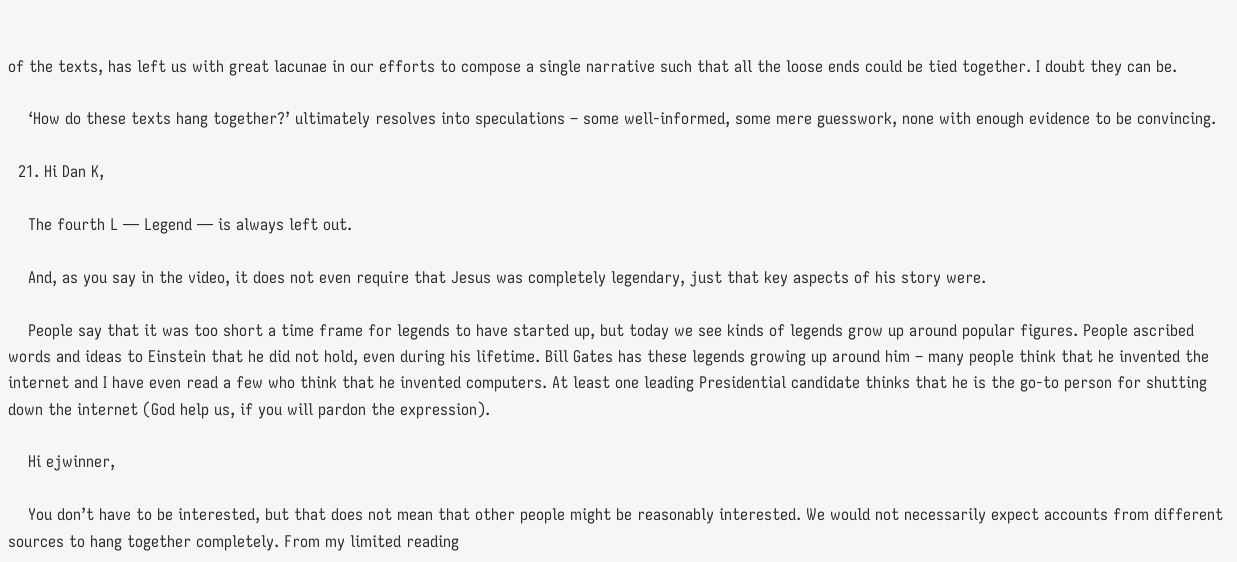of the texts, has left us with great lacunae in our efforts to compose a single narrative such that all the loose ends could be tied together. I doubt they can be.

    ‘How do these texts hang together?’ ultimately resolves into speculations – some well-informed, some mere guesswork, none with enough evidence to be convincing.

  21. Hi Dan K,

    The fourth L — Legend — is always left out.

    And, as you say in the video, it does not even require that Jesus was completely legendary, just that key aspects of his story were.

    People say that it was too short a time frame for legends to have started up, but today we see kinds of legends grow up around popular figures. People ascribed words and ideas to Einstein that he did not hold, even during his lifetime. Bill Gates has these legends growing up around him – many people think that he invented the internet and I have even read a few who think that he invented computers. At least one leading Presidential candidate thinks that he is the go-to person for shutting down the internet (God help us, if you will pardon the expression).

    Hi ejwinner,

    You don’t have to be interested, but that does not mean that other people might be reasonably interested. We would not necessarily expect accounts from different sources to hang together completely. From my limited reading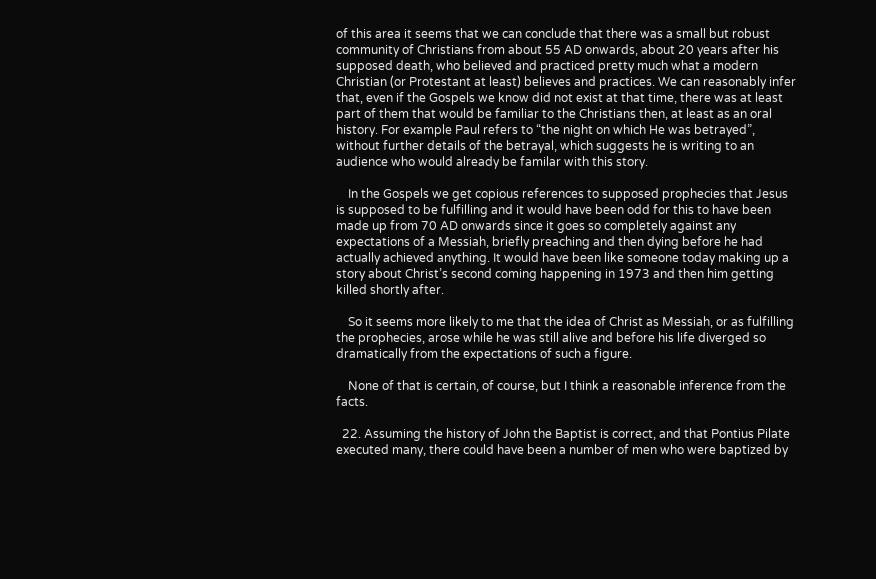of this area it seems that we can conclude that there was a small but robust community of Christians from about 55 AD onwards, about 20 years after his supposed death, who believed and practiced pretty much what a modern Christian (or Protestant at least) believes and practices. We can reasonably infer that, even if the Gospels we know did not exist at that time, there was at least part of them that would be familiar to the Christians then, at least as an oral history. For example Paul refers to “the night on which He was betrayed”, without further details of the betrayal, which suggests he is writing to an audience who would already be familar with this story.

    In the Gospels we get copious references to supposed prophecies that Jesus is supposed to be fulfilling and it would have been odd for this to have been made up from 70 AD onwards since it goes so completely against any expectations of a Messiah, briefly preaching and then dying before he had actually achieved anything. It would have been like someone today making up a story about Christ’s second coming happening in 1973 and then him getting killed shortly after.

    So it seems more likely to me that the idea of Christ as Messiah, or as fulfilling the prophecies, arose while he was still alive and before his life diverged so dramatically from the expectations of such a figure.

    None of that is certain, of course, but I think a reasonable inference from the facts.

  22. Assuming the history of John the Baptist is correct, and that Pontius Pilate executed many, there could have been a number of men who were baptized by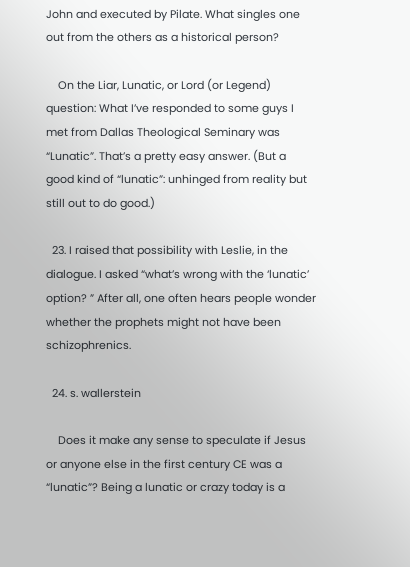John and executed by Pilate. What singles one out from the others as a historical person?

    On the Liar, Lunatic, or Lord (or Legend) question: What I’ve responded to some guys I met from Dallas Theological Seminary was “Lunatic”. That’s a pretty easy answer. (But a good kind of “lunatic”: unhinged from reality but still out to do good.)

  23. I raised that possibility with Leslie, in the dialogue. I asked “what’s wrong with the ‘lunatic’ option? ” After all, one often hears people wonder whether the prophets might not have been schizophrenics.

  24. s. wallerstein

    Does it make any sense to speculate if Jesus or anyone else in the first century CE was a “lunatic”? Being a lunatic or crazy today is a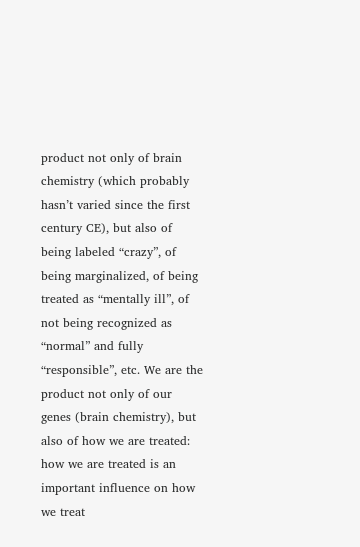product not only of brain chemistry (which probably hasn’t varied since the first century CE), but also of being labeled “crazy”, of being marginalized, of being treated as “mentally ill”, of not being recognized as “normal” and fully “responsible”, etc. We are the product not only of our genes (brain chemistry), but also of how we are treated: how we are treated is an important influence on how we treat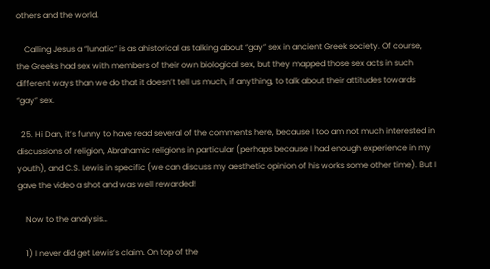others and the world.

    Calling Jesus a “lunatic” is as ahistorical as talking about “gay” sex in ancient Greek society. Of course, the Greeks had sex with members of their own biological sex, but they mapped those sex acts in such different ways than we do that it doesn’t tell us much, if anything, to talk about their attitudes towards “gay” sex.

  25. Hi Dan, it’s funny to have read several of the comments here, because I too am not much interested in discussions of religion, Abrahamic religions in particular (perhaps because I had enough experience in my youth), and C.S. Lewis in specific (we can discuss my aesthetic opinion of his works some other time). But I gave the video a shot and was well rewarded!

    Now to the analysis…

    1) I never did get Lewis’s claim. On top of the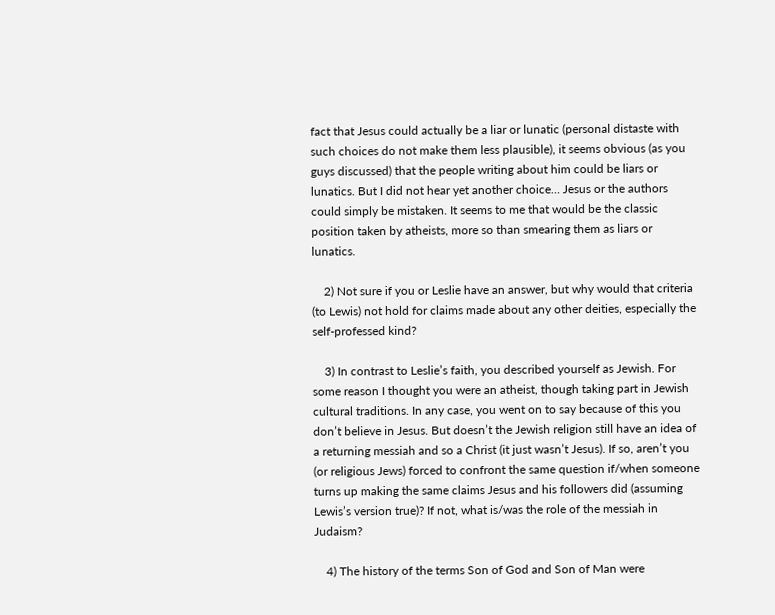fact that Jesus could actually be a liar or lunatic (personal distaste with such choices do not make them less plausible), it seems obvious (as you guys discussed) that the people writing about him could be liars or lunatics. But I did not hear yet another choice… Jesus or the authors could simply be mistaken. It seems to me that would be the classic position taken by atheists, more so than smearing them as liars or lunatics.

    2) Not sure if you or Leslie have an answer, but why would that criteria (to Lewis) not hold for claims made about any other deities, especially the self-professed kind?

    3) In contrast to Leslie’s faith, you described yourself as Jewish. For some reason I thought you were an atheist, though taking part in Jewish cultural traditions. In any case, you went on to say because of this you don’t believe in Jesus. But doesn’t the Jewish religion still have an idea of a returning messiah and so a Christ (it just wasn’t Jesus). If so, aren’t you (or religious Jews) forced to confront the same question if/when someone turns up making the same claims Jesus and his followers did (assuming Lewis’s version true)? If not, what is/was the role of the messiah in Judaism?

    4) The history of the terms Son of God and Son of Man were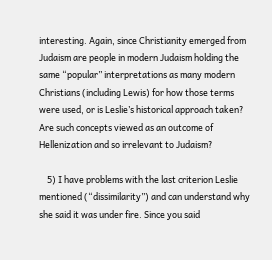interesting. Again, since Christianity emerged from Judaism are people in modern Judaism holding the same “popular” interpretations as many modern Christians (including Lewis) for how those terms were used, or is Leslie’s historical approach taken? Are such concepts viewed as an outcome of Hellenization and so irrelevant to Judaism?

    5) I have problems with the last criterion Leslie mentioned (“dissimilarity”) and can understand why she said it was under fire. Since you said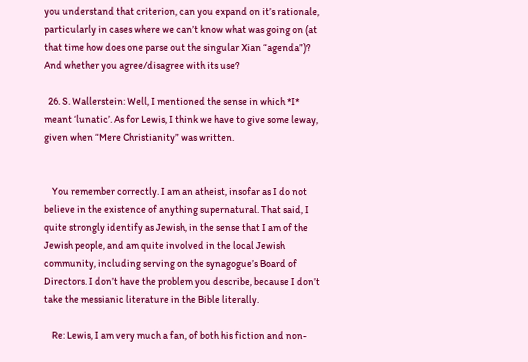you understand that criterion, can you expand on it’s rationale, particularly in cases where we can’t know what was going on (at that time how does one parse out the singular Xian “agenda”)? And whether you agree/disagree with its use?

  26. S. Wallerstein: Well, I mentioned the sense in which *I* meant ‘lunatic’. As for Lewis, I think we have to give some leway, given when “Mere Christianity” was written.


    You remember correctly. I am an atheist, insofar as I do not believe in the existence of anything supernatural. That said, I quite strongly identify as Jewish, in the sense that I am of the Jewish people, and am quite involved in the local Jewish community, including serving on the synagogue’s Board of Directors. I don’t have the problem you describe, because I don’t take the messianic literature in the Bible literally.

    Re: Lewis, I am very much a fan, of both his fiction and non-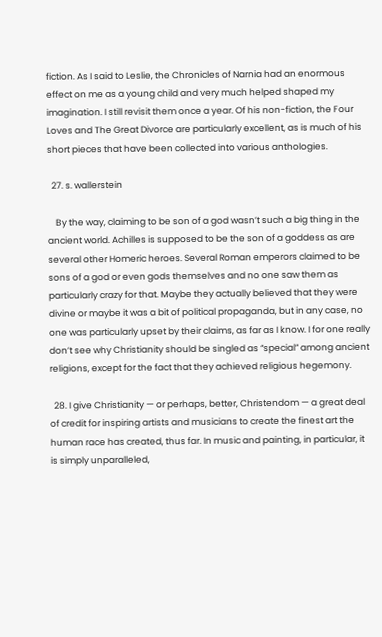fiction. As I said to Leslie, the Chronicles of Narnia had an enormous effect on me as a young child and very much helped shaped my imagination. I still revisit them once a year. Of his non-fiction, the Four Loves and The Great Divorce are particularly excellent, as is much of his short pieces that have been collected into various anthologies.

  27. s. wallerstein

    By the way, claiming to be son of a god wasn’t such a big thing in the ancient world. Achilles is supposed to be the son of a goddess as are several other Homeric heroes. Several Roman emperors claimed to be sons of a god or even gods themselves and no one saw them as particularly crazy for that. Maybe they actually believed that they were divine or maybe it was a bit of political propaganda, but in any case, no one was particularly upset by their claims, as far as I know. I for one really don’t see why Christianity should be singled as “special” among ancient religions, except for the fact that they achieved religious hegemony.

  28. I give Christianity — or perhaps, better, Christendom — a great deal of credit for inspiring artists and musicians to create the finest art the human race has created, thus far. In music and painting, in particular, it is simply unparalleled,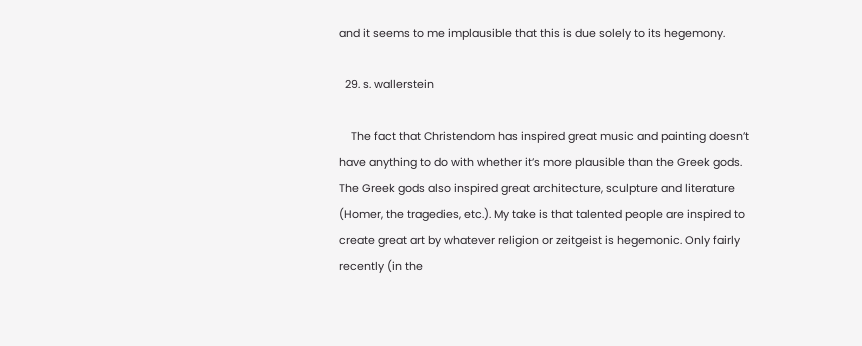and it seems to me implausible that this is due solely to its hegemony.

  29. s. wallerstein

    The fact that Christendom has inspired great music and painting doesn’t have anything to do with whether it’s more plausible than the Greek gods. The Greek gods also inspired great architecture, sculpture and literature (Homer, the tragedies, etc.). My take is that talented people are inspired to create great art by whatever religion or zeitgeist is hegemonic. Only fairly recently (in the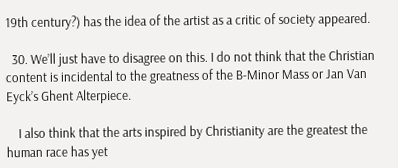19th century?) has the idea of the artist as a critic of society appeared.

  30. We’ll just have to disagree on this. I do not think that the Christian content is incidental to the greatness of the B-Minor Mass or Jan Van Eyck’s Ghent Alterpiece.

    I also think that the arts inspired by Christianity are the greatest the human race has yet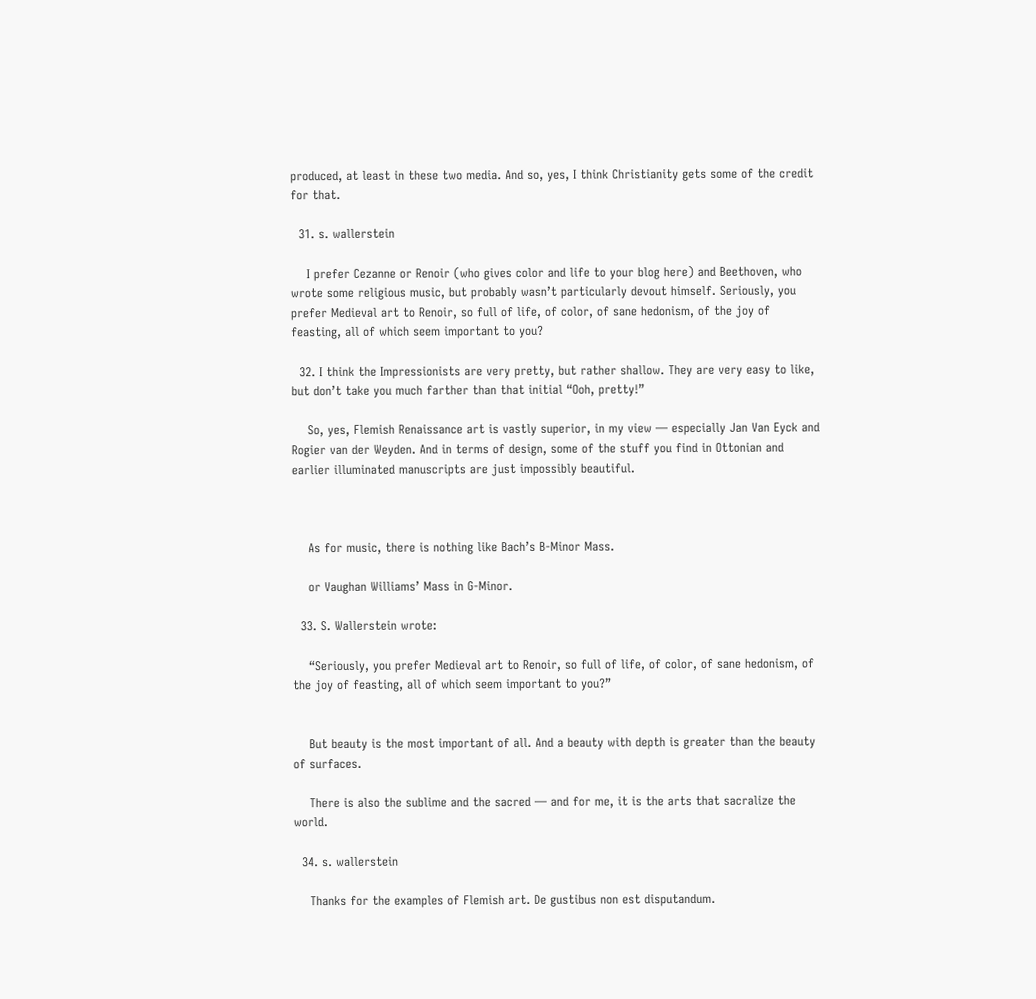produced, at least in these two media. And so, yes, I think Christianity gets some of the credit for that.

  31. s. wallerstein

    I prefer Cezanne or Renoir (who gives color and life to your blog here) and Beethoven, who wrote some religious music, but probably wasn’t particularly devout himself. Seriously, you prefer Medieval art to Renoir, so full of life, of color, of sane hedonism, of the joy of feasting, all of which seem important to you?

  32. I think the Impressionists are very pretty, but rather shallow. They are very easy to like, but don’t take you much farther than that initial “Ooh, pretty!”

    So, yes, Flemish Renaissance art is vastly superior, in my view — especially Jan Van Eyck and Rogier van der Weyden. And in terms of design, some of the stuff you find in Ottonian and earlier illuminated manuscripts are just impossibly beautiful.



    As for music, there is nothing like Bach’s B-Minor Mass.

    or Vaughan Williams’ Mass in G-Minor.

  33. S. Wallerstein wrote:

    “Seriously, you prefer Medieval art to Renoir, so full of life, of color, of sane hedonism, of the joy of feasting, all of which seem important to you?”


    But beauty is the most important of all. And a beauty with depth is greater than the beauty of surfaces.

    There is also the sublime and the sacred — and for me, it is the arts that sacralize the world.

  34. s. wallerstein

    Thanks for the examples of Flemish art. De gustibus non est disputandum.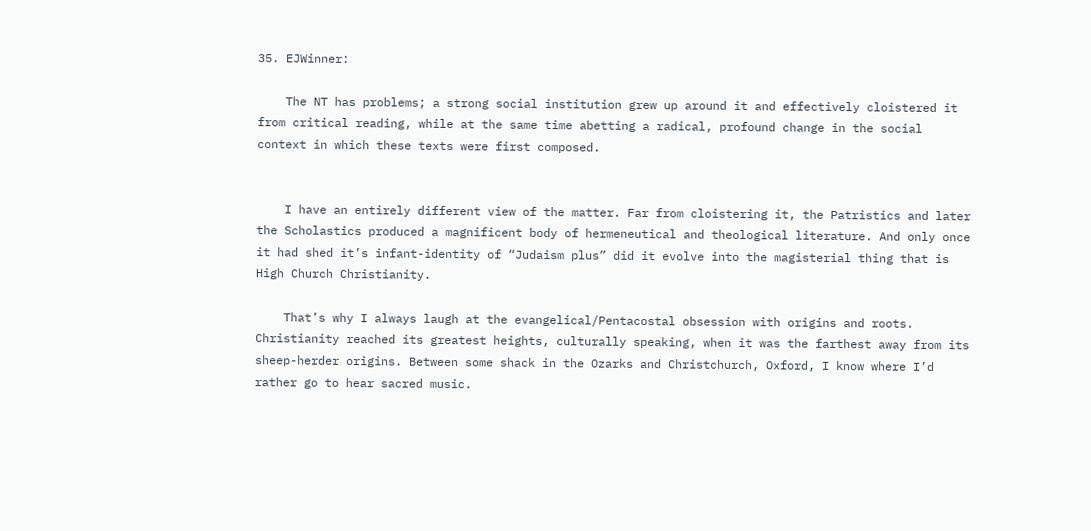35. EJWinner:

    The NT has problems; a strong social institution grew up around it and effectively cloistered it from critical reading, while at the same time abetting a radical, profound change in the social context in which these texts were first composed.


    I have an entirely different view of the matter. Far from cloistering it, the Patristics and later the Scholastics produced a magnificent body of hermeneutical and theological literature. And only once it had shed it’s infant-identity of “Judaism plus” did it evolve into the magisterial thing that is High Church Christianity.

    That’s why I always laugh at the evangelical/Pentacostal obsession with origins and roots. Christianity reached its greatest heights, culturally speaking, when it was the farthest away from its sheep-herder origins. Between some shack in the Ozarks and Christchurch, Oxford, I know where I’d rather go to hear sacred music.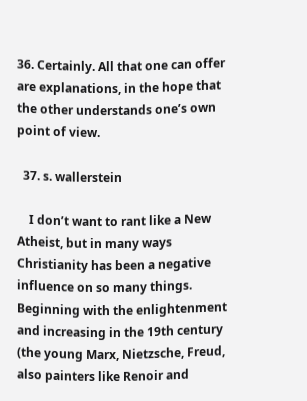36. Certainly. All that one can offer are explanations, in the hope that the other understands one’s own point of view.

  37. s. wallerstein

    I don’t want to rant like a New Atheist, but in many ways Christianity has been a negative influence on so many things. Beginning with the enlightenment and increasing in the 19th century (the young Marx, Nietzsche, Freud, also painters like Renoir and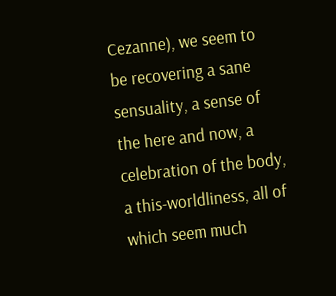Cezanne), we seem to be recovering a sane sensuality, a sense of the here and now, a celebration of the body, a this-worldliness, all of which seem much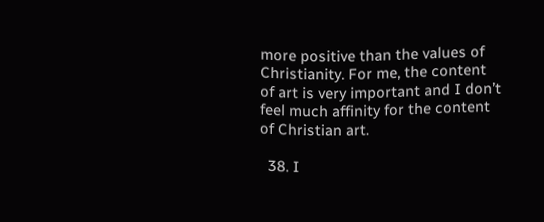more positive than the values of Christianity. For me, the content of art is very important and I don’t feel much affinity for the content of Christian art.

  38. I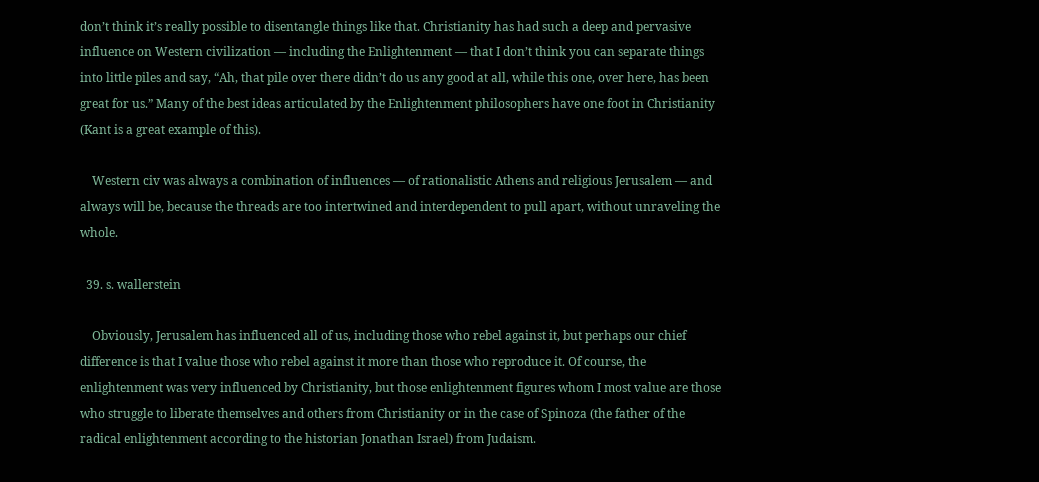don’t think it’s really possible to disentangle things like that. Christianity has had such a deep and pervasive influence on Western civilization — including the Enlightenment — that I don’t think you can separate things into little piles and say, “Ah, that pile over there didn’t do us any good at all, while this one, over here, has been great for us.” Many of the best ideas articulated by the Enlightenment philosophers have one foot in Christianity (Kant is a great example of this).

    Western civ was always a combination of influences — of rationalistic Athens and religious Jerusalem — and always will be, because the threads are too intertwined and interdependent to pull apart, without unraveling the whole.

  39. s. wallerstein

    Obviously, Jerusalem has influenced all of us, including those who rebel against it, but perhaps our chief difference is that I value those who rebel against it more than those who reproduce it. Of course, the enlightenment was very influenced by Christianity, but those enlightenment figures whom I most value are those who struggle to liberate themselves and others from Christianity or in the case of Spinoza (the father of the radical enlightenment according to the historian Jonathan Israel) from Judaism.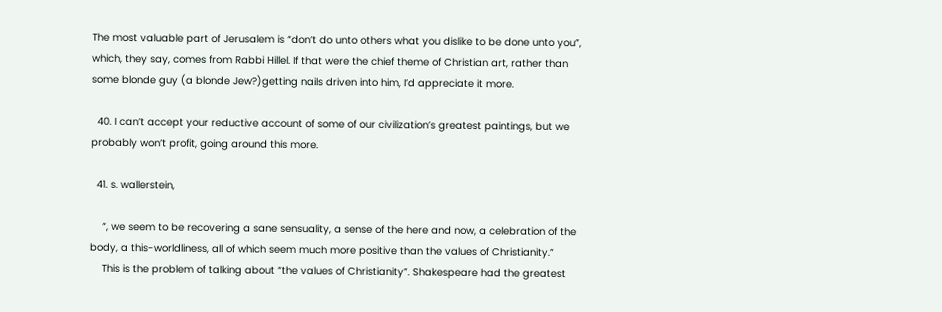The most valuable part of Jerusalem is “don’t do unto others what you dislike to be done unto you”, which, they say, comes from Rabbi Hillel. If that were the chief theme of Christian art, rather than some blonde guy (a blonde Jew?)getting nails driven into him, I’d appreciate it more.

  40. I can’t accept your reductive account of some of our civilization’s greatest paintings, but we probably won’t profit, going around this more.

  41. s. wallerstein,

    “, we seem to be recovering a sane sensuality, a sense of the here and now, a celebration of the body, a this-worldliness, all of which seem much more positive than the values of Christianity.”
    This is the problem of talking about “the values of Christianity”. Shakespeare had the greatest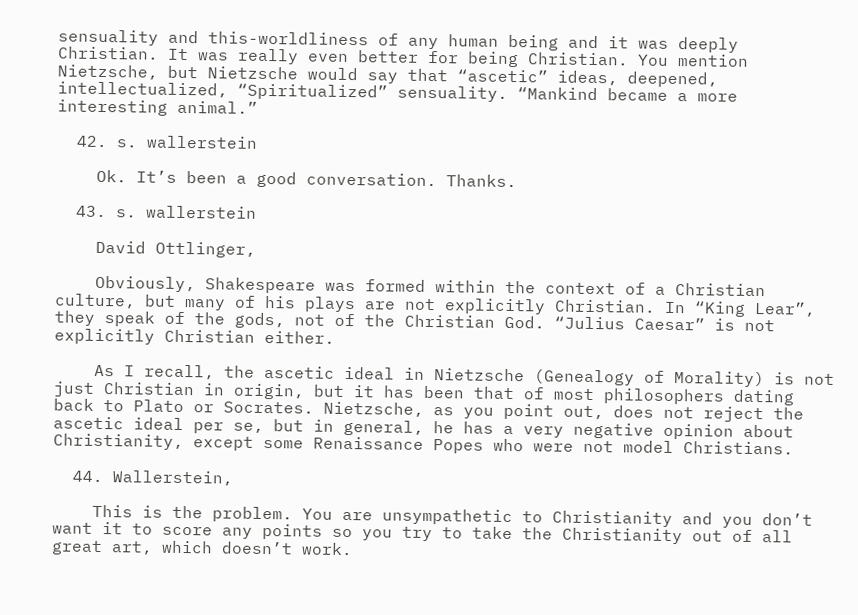sensuality and this-worldliness of any human being and it was deeply Christian. It was really even better for being Christian. You mention Nietzsche, but Nietzsche would say that “ascetic” ideas, deepened, intellectualized, “Spiritualized” sensuality. “Mankind became a more interesting animal.”

  42. s. wallerstein

    Ok. It’s been a good conversation. Thanks.

  43. s. wallerstein

    David Ottlinger,

    Obviously, Shakespeare was formed within the context of a Christian culture, but many of his plays are not explicitly Christian. In “King Lear”, they speak of the gods, not of the Christian God. “Julius Caesar” is not explicitly Christian either.

    As I recall, the ascetic ideal in Nietzsche (Genealogy of Morality) is not just Christian in origin, but it has been that of most philosophers dating back to Plato or Socrates. Nietzsche, as you point out, does not reject the ascetic ideal per se, but in general, he has a very negative opinion about Christianity, except some Renaissance Popes who were not model Christians.

  44. Wallerstein,

    This is the problem. You are unsympathetic to Christianity and you don’t want it to score any points so you try to take the Christianity out of all great art, which doesn’t work.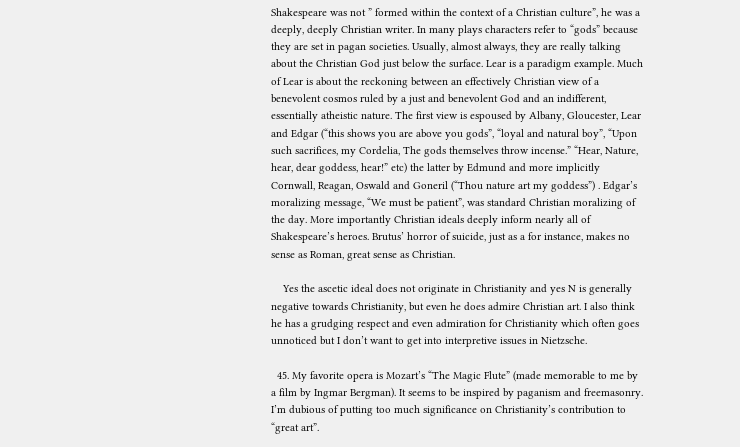Shakespeare was not ” formed within the context of a Christian culture”, he was a deeply, deeply Christian writer. In many plays characters refer to “gods” because they are set in pagan societies. Usually, almost always, they are really talking about the Christian God just below the surface. Lear is a paradigm example. Much of Lear is about the reckoning between an effectively Christian view of a benevolent cosmos ruled by a just and benevolent God and an indifferent, essentially atheistic nature. The first view is espoused by Albany, Gloucester, Lear and Edgar (“this shows you are above you gods”, “loyal and natural boy”, “Upon such sacrifices, my Cordelia, The gods themselves throw incense.” “Hear, Nature, hear, dear goddess, hear!” etc) the latter by Edmund and more implicitly Cornwall, Reagan, Oswald and Goneril (“Thou nature art my goddess”) . Edgar’s moralizing message, “We must be patient”, was standard Christian moralizing of the day. More importantly Christian ideals deeply inform nearly all of Shakespeare’s heroes. Brutus’ horror of suicide, just as a for instance, makes no sense as Roman, great sense as Christian.

    Yes the ascetic ideal does not originate in Christianity and yes N is generally negative towards Christianity, but even he does admire Christian art. I also think he has a grudging respect and even admiration for Christianity which often goes unnoticed but I don’t want to get into interpretive issues in Nietzsche.

  45. My favorite opera is Mozart’s “The Magic Flute” (made memorable to me by a film by Ingmar Bergman). It seems to be inspired by paganism and freemasonry. I’m dubious of putting too much significance on Christianity’s contribution to “great art”.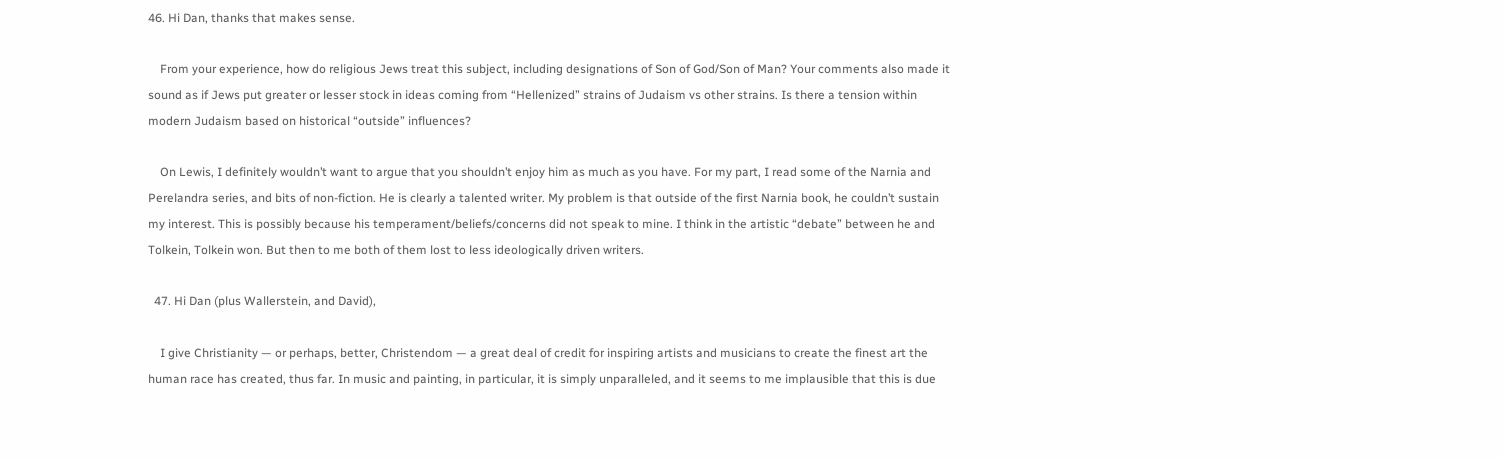46. Hi Dan, thanks that makes sense.

    From your experience, how do religious Jews treat this subject, including designations of Son of God/Son of Man? Your comments also made it sound as if Jews put greater or lesser stock in ideas coming from “Hellenized” strains of Judaism vs other strains. Is there a tension within modern Judaism based on historical “outside” influences?

    On Lewis, I definitely wouldn’t want to argue that you shouldn’t enjoy him as much as you have. For my part, I read some of the Narnia and Perelandra series, and bits of non-fiction. He is clearly a talented writer. My problem is that outside of the first Narnia book, he couldn’t sustain my interest. This is possibly because his temperament/beliefs/concerns did not speak to mine. I think in the artistic “debate” between he and Tolkein, Tolkein won. But then to me both of them lost to less ideologically driven writers.

  47. Hi Dan (plus Wallerstein, and David),

    I give Christianity — or perhaps, better, Christendom — a great deal of credit for inspiring artists and musicians to create the finest art the human race has created, thus far. In music and painting, in particular, it is simply unparalleled, and it seems to me implausible that this is due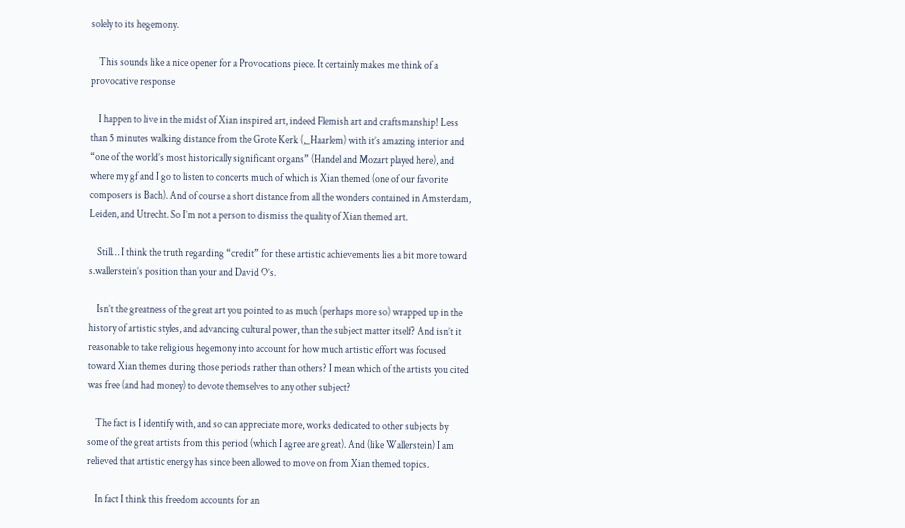solely to its hegemony.

    This sounds like a nice opener for a Provocations piece. It certainly makes me think of a provocative response

    I happen to live in the midst of Xian inspired art, indeed Flemish art and craftsmanship! Less than 5 minutes walking distance from the Grote Kerk (,_Haarlem) with it’s amazing interior and “one of the world’s most historically significant organs” (Handel and Mozart played here), and where my gf and I go to listen to concerts much of which is Xian themed (one of our favorite composers is Bach). And of course a short distance from all the wonders contained in Amsterdam, Leiden, and Utrecht. So I’m not a person to dismiss the quality of Xian themed art.

    Still… I think the truth regarding “credit” for these artistic achievements lies a bit more toward s.wallerstein’s position than your and David O’s.

    Isn’t the greatness of the great art you pointed to as much (perhaps more so) wrapped up in the history of artistic styles, and advancing cultural power, than the subject matter itself? And isn’t it reasonable to take religious hegemony into account for how much artistic effort was focused toward Xian themes during those periods rather than others? I mean which of the artists you cited was free (and had money) to devote themselves to any other subject?

    The fact is I identify with, and so can appreciate more, works dedicated to other subjects by some of the great artists from this period (which I agree are great). And (like Wallerstein) I am relieved that artistic energy has since been allowed to move on from Xian themed topics.

    In fact I think this freedom accounts for an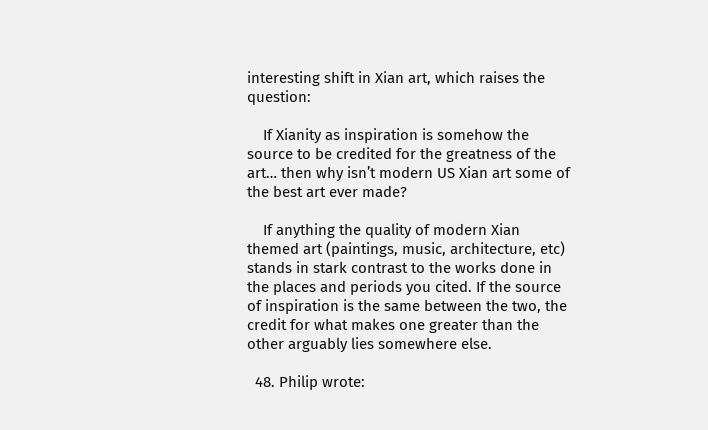interesting shift in Xian art, which raises the question:

    If Xianity as inspiration is somehow the source to be credited for the greatness of the art… then why isn’t modern US Xian art some of the best art ever made?

    If anything the quality of modern Xian themed art (paintings, music, architecture, etc) stands in stark contrast to the works done in the places and periods you cited. If the source of inspiration is the same between the two, the credit for what makes one greater than the other arguably lies somewhere else.

  48. Philip wrote: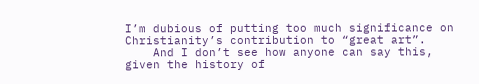I’m dubious of putting too much significance on Christianity’s contribution to “great art”.
    And I don’t see how anyone can say this, given the history of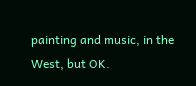painting and music, in the West, but OK.